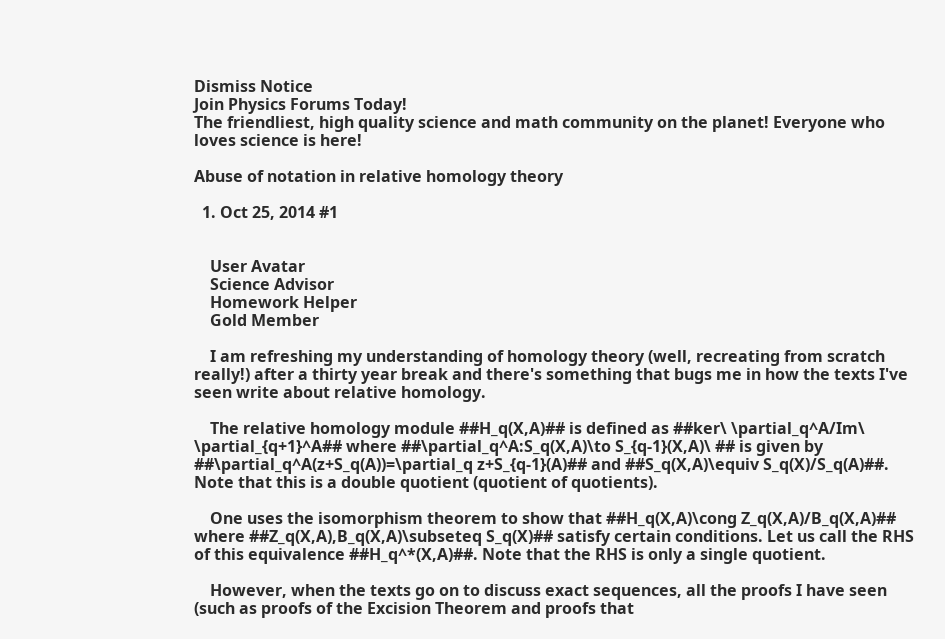Dismiss Notice
Join Physics Forums Today!
The friendliest, high quality science and math community on the planet! Everyone who loves science is here!

Abuse of notation in relative homology theory

  1. Oct 25, 2014 #1


    User Avatar
    Science Advisor
    Homework Helper
    Gold Member

    I am refreshing my understanding of homology theory (well, recreating from scratch really!) after a thirty year break and there's something that bugs me in how the texts I've seen write about relative homology.

    The relative homology module ##H_q(X,A)## is defined as ##ker\ \partial_q^A/Im\ \partial_{q+1}^A## where ##\partial_q^A:S_q(X,A)\to S_{q-1}(X,A)\ ## is given by ##\partial_q^A(z+S_q(A))=\partial_q z+S_{q-1}(A)## and ##S_q(X,A)\equiv S_q(X)/S_q(A)##. Note that this is a double quotient (quotient of quotients).

    One uses the isomorphism theorem to show that ##H_q(X,A)\cong Z_q(X,A)/B_q(X,A)## where ##Z_q(X,A),B_q(X,A)\subseteq S_q(X)## satisfy certain conditions. Let us call the RHS of this equivalence ##H_q^*(X,A)##. Note that the RHS is only a single quotient.

    However, when the texts go on to discuss exact sequences, all the proofs I have seen (such as proofs of the Excision Theorem and proofs that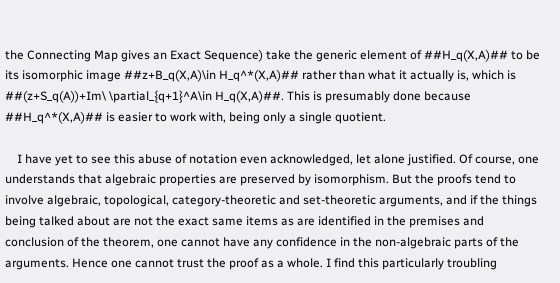the Connecting Map gives an Exact Sequence) take the generic element of ##H_q(X,A)## to be its isomorphic image ##z+B_q(X,A)\in H_q^*(X,A)## rather than what it actually is, which is ##(z+S_q(A))+Im\ \partial_{q+1}^A\in H_q(X,A)##. This is presumably done because ##H_q^*(X,A)## is easier to work with, being only a single quotient.

    I have yet to see this abuse of notation even acknowledged, let alone justified. Of course, one understands that algebraic properties are preserved by isomorphism. But the proofs tend to involve algebraic, topological, category-theoretic and set-theoretic arguments, and if the things being talked about are not the exact same items as are identified in the premises and conclusion of the theorem, one cannot have any confidence in the non-algebraic parts of the arguments. Hence one cannot trust the proof as a whole. I find this particularly troubling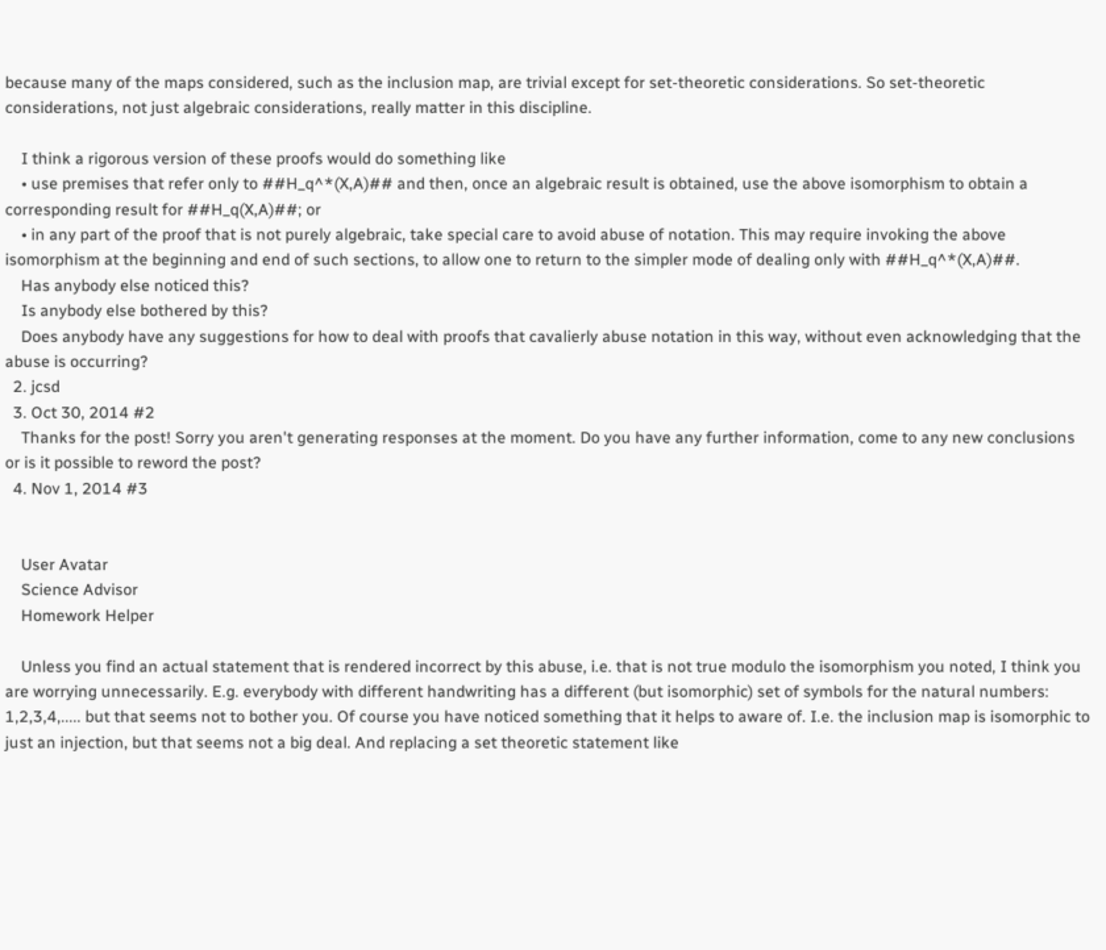because many of the maps considered, such as the inclusion map, are trivial except for set-theoretic considerations. So set-theoretic considerations, not just algebraic considerations, really matter in this discipline.

    I think a rigorous version of these proofs would do something like
    • use premises that refer only to ##H_q^*(X,A)## and then, once an algebraic result is obtained, use the above isomorphism to obtain a corresponding result for ##H_q(X,A)##; or
    • in any part of the proof that is not purely algebraic, take special care to avoid abuse of notation. This may require invoking the above isomorphism at the beginning and end of such sections, to allow one to return to the simpler mode of dealing only with ##H_q^*(X,A)##.
    Has anybody else noticed this?
    Is anybody else bothered by this?
    Does anybody have any suggestions for how to deal with proofs that cavalierly abuse notation in this way, without even acknowledging that the abuse is occurring?
  2. jcsd
  3. Oct 30, 2014 #2
    Thanks for the post! Sorry you aren't generating responses at the moment. Do you have any further information, come to any new conclusions or is it possible to reword the post?
  4. Nov 1, 2014 #3


    User Avatar
    Science Advisor
    Homework Helper

    Unless you find an actual statement that is rendered incorrect by this abuse, i.e. that is not true modulo the isomorphism you noted, I think you are worrying unnecessarily. E.g. everybody with different handwriting has a different (but isomorphic) set of symbols for the natural numbers: 1,2,3,4,..... but that seems not to bother you. Of course you have noticed something that it helps to aware of. I.e. the inclusion map is isomorphic to just an injection, but that seems not a big deal. And replacing a set theoretic statement like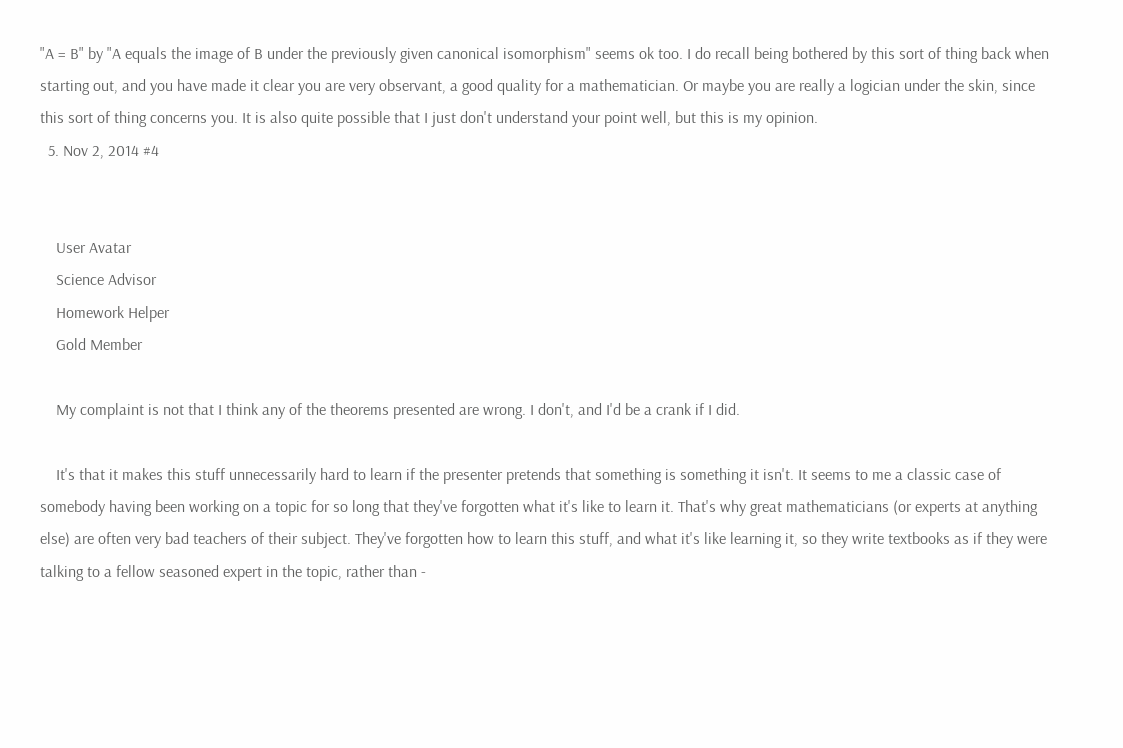"A = B" by "A equals the image of B under the previously given canonical isomorphism" seems ok too. I do recall being bothered by this sort of thing back when starting out, and you have made it clear you are very observant, a good quality for a mathematician. Or maybe you are really a logician under the skin, since this sort of thing concerns you. It is also quite possible that I just don't understand your point well, but this is my opinion.
  5. Nov 2, 2014 #4


    User Avatar
    Science Advisor
    Homework Helper
    Gold Member

    My complaint is not that I think any of the theorems presented are wrong. I don't, and I'd be a crank if I did.

    It's that it makes this stuff unnecessarily hard to learn if the presenter pretends that something is something it isn't. It seems to me a classic case of somebody having been working on a topic for so long that they've forgotten what it's like to learn it. That's why great mathematicians (or experts at anything else) are often very bad teachers of their subject. They've forgotten how to learn this stuff, and what it's like learning it, so they write textbooks as if they were talking to a fellow seasoned expert in the topic, rather than -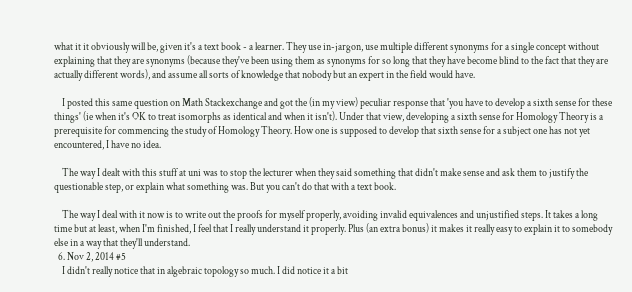what it it obviously will be, given it's a text book - a learner. They use in-jargon, use multiple different synonyms for a single concept without explaining that they are synonyms (because they've been using them as synonyms for so long that they have become blind to the fact that they are actually different words), and assume all sorts of knowledge that nobody but an expert in the field would have.

    I posted this same question on Math Stackexchange and got the (in my view) peculiar response that 'you have to develop a sixth sense for these things' (ie when it's OK to treat isomorphs as identical and when it isn't). Under that view, developing a sixth sense for Homology Theory is a prerequisite for commencing the study of Homology Theory. How one is supposed to develop that sixth sense for a subject one has not yet encountered, I have no idea.

    The way I dealt with this stuff at uni was to stop the lecturer when they said something that didn't make sense and ask them to justify the questionable step, or explain what something was. But you can't do that with a text book.

    The way I deal with it now is to write out the proofs for myself properly, avoiding invalid equivalences and unjustified steps. It takes a long time but at least, when I'm finished, I feel that I really understand it properly. Plus (an extra bonus) it makes it really easy to explain it to somebody else in a way that they'll understand.
  6. Nov 2, 2014 #5
    I didn't really notice that in algebraic topology so much. I did notice it a bit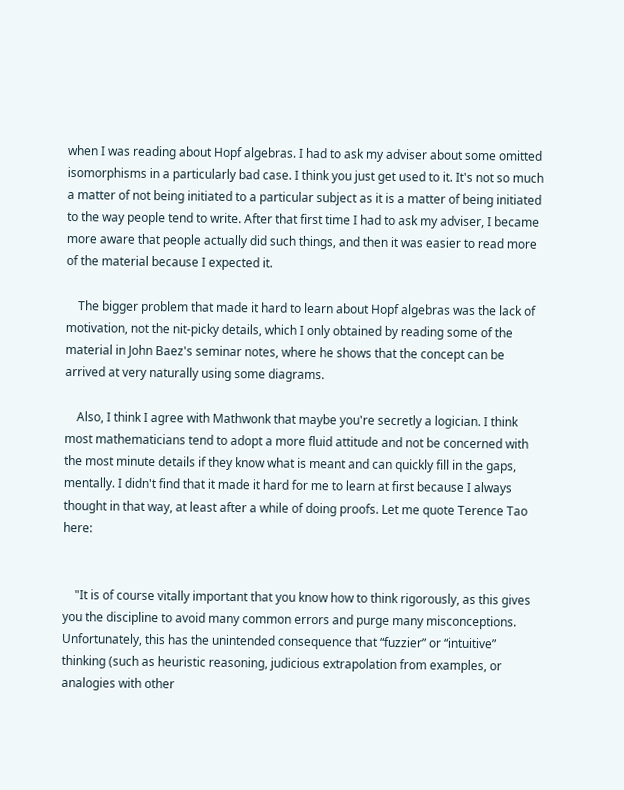when I was reading about Hopf algebras. I had to ask my adviser about some omitted isomorphisms in a particularly bad case. I think you just get used to it. It's not so much a matter of not being initiated to a particular subject as it is a matter of being initiated to the way people tend to write. After that first time I had to ask my adviser, I became more aware that people actually did such things, and then it was easier to read more of the material because I expected it.

    The bigger problem that made it hard to learn about Hopf algebras was the lack of motivation, not the nit-picky details, which I only obtained by reading some of the material in John Baez's seminar notes, where he shows that the concept can be arrived at very naturally using some diagrams.

    Also, I think I agree with Mathwonk that maybe you're secretly a logician. I think most mathematicians tend to adopt a more fluid attitude and not be concerned with the most minute details if they know what is meant and can quickly fill in the gaps, mentally. I didn't find that it made it hard for me to learn at first because I always thought in that way, at least after a while of doing proofs. Let me quote Terence Tao here:


    "It is of course vitally important that you know how to think rigorously, as this gives you the discipline to avoid many common errors and purge many misconceptions. Unfortunately, this has the unintended consequence that “fuzzier” or “intuitive” thinking (such as heuristic reasoning, judicious extrapolation from examples, or analogies with other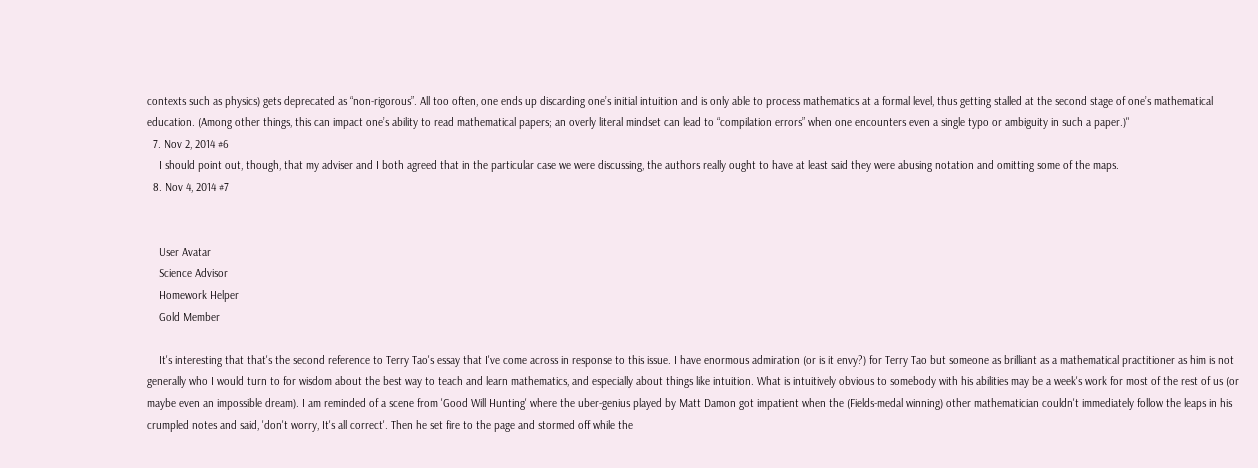contexts such as physics) gets deprecated as “non-rigorous”. All too often, one ends up discarding one’s initial intuition and is only able to process mathematics at a formal level, thus getting stalled at the second stage of one’s mathematical education. (Among other things, this can impact one’s ability to read mathematical papers; an overly literal mindset can lead to “compilation errors” when one encounters even a single typo or ambiguity in such a paper.)"
  7. Nov 2, 2014 #6
    I should point out, though, that my adviser and I both agreed that in the particular case we were discussing, the authors really ought to have at least said they were abusing notation and omitting some of the maps.
  8. Nov 4, 2014 #7


    User Avatar
    Science Advisor
    Homework Helper
    Gold Member

    It's interesting that that's the second reference to Terry Tao's essay that I've come across in response to this issue. I have enormous admiration (or is it envy?) for Terry Tao but someone as brilliant as a mathematical practitioner as him is not generally who I would turn to for wisdom about the best way to teach and learn mathematics, and especially about things like intuition. What is intuitively obvious to somebody with his abilities may be a week's work for most of the rest of us (or maybe even an impossible dream). I am reminded of a scene from 'Good Will Hunting' where the uber-genius played by Matt Damon got impatient when the (Fields-medal winning) other mathematician couldn't immediately follow the leaps in his crumpled notes and said, 'don't worry, It's all correct'. Then he set fire to the page and stormed off while the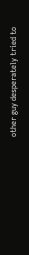other guy desperately tried to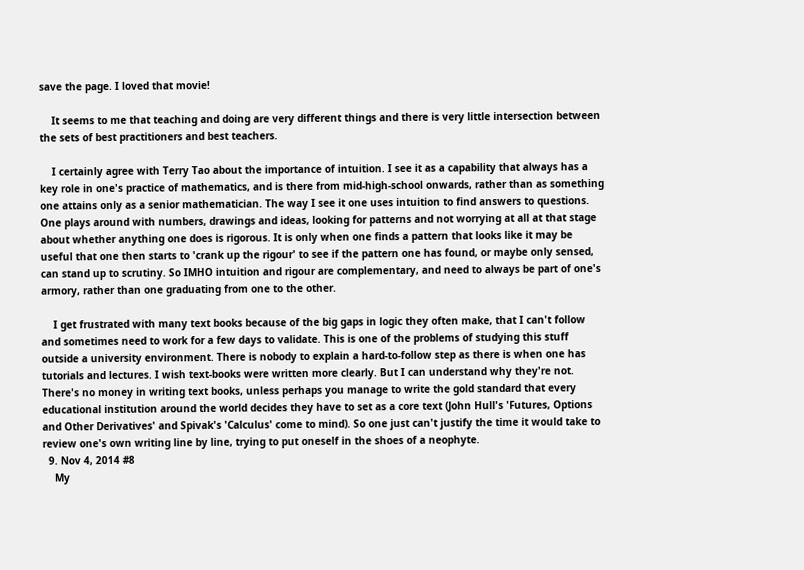save the page. I loved that movie!

    It seems to me that teaching and doing are very different things and there is very little intersection between the sets of best practitioners and best teachers.

    I certainly agree with Terry Tao about the importance of intuition. I see it as a capability that always has a key role in one's practice of mathematics, and is there from mid-high-school onwards, rather than as something one attains only as a senior mathematician. The way I see it one uses intuition to find answers to questions. One plays around with numbers, drawings and ideas, looking for patterns and not worrying at all at that stage about whether anything one does is rigorous. It is only when one finds a pattern that looks like it may be useful that one then starts to 'crank up the rigour' to see if the pattern one has found, or maybe only sensed, can stand up to scrutiny. So IMHO intuition and rigour are complementary, and need to always be part of one's armory, rather than one graduating from one to the other.

    I get frustrated with many text books because of the big gaps in logic they often make, that I can't follow and sometimes need to work for a few days to validate. This is one of the problems of studying this stuff outside a university environment. There is nobody to explain a hard-to-follow step as there is when one has tutorials and lectures. I wish text-books were written more clearly. But I can understand why they're not. There's no money in writing text books, unless perhaps you manage to write the gold standard that every educational institution around the world decides they have to set as a core text (John Hull's 'Futures, Options and Other Derivatives' and Spivak's 'Calculus' come to mind). So one just can't justify the time it would take to review one's own writing line by line, trying to put oneself in the shoes of a neophyte.
  9. Nov 4, 2014 #8
    My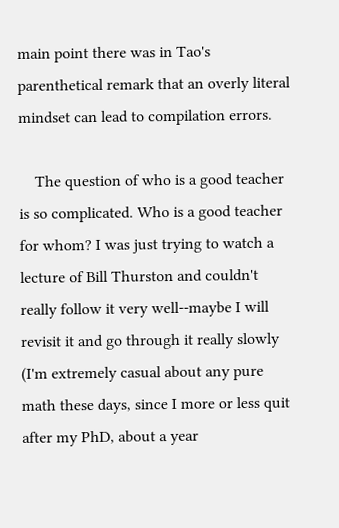main point there was in Tao's parenthetical remark that an overly literal mindset can lead to compilation errors.

    The question of who is a good teacher is so complicated. Who is a good teacher for whom? I was just trying to watch a lecture of Bill Thurston and couldn't really follow it very well--maybe I will revisit it and go through it really slowly (I'm extremely casual about any pure math these days, since I more or less quit after my PhD, about a year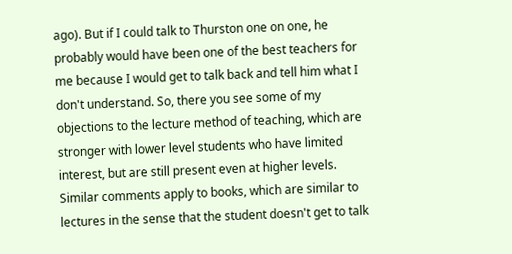ago). But if I could talk to Thurston one on one, he probably would have been one of the best teachers for me because I would get to talk back and tell him what I don't understand. So, there you see some of my objections to the lecture method of teaching, which are stronger with lower level students who have limited interest, but are still present even at higher levels. Similar comments apply to books, which are similar to lectures in the sense that the student doesn't get to talk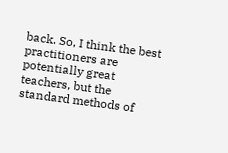back. So, I think the best practitioners are potentially great teachers, but the standard methods of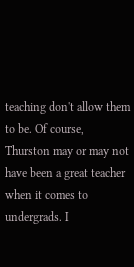teaching don't allow them to be. Of course, Thurston may or may not have been a great teacher when it comes to undergrads. I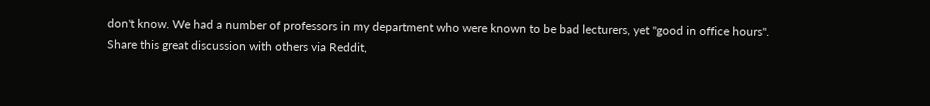don't know. We had a number of professors in my department who were known to be bad lecturers, yet "good in office hours".
Share this great discussion with others via Reddit,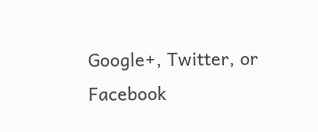Google+, Twitter, or Facebook